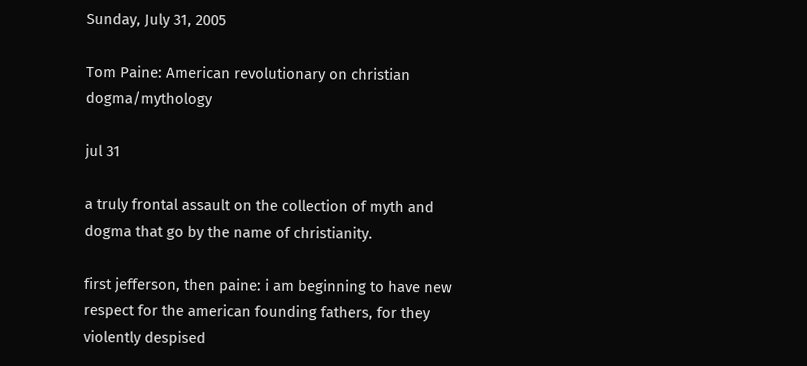Sunday, July 31, 2005

Tom Paine: American revolutionary on christian dogma/mythology

jul 31

a truly frontal assault on the collection of myth and dogma that go by the name of christianity.

first jefferson, then paine: i am beginning to have new respect for the american founding fathers, for they violently despised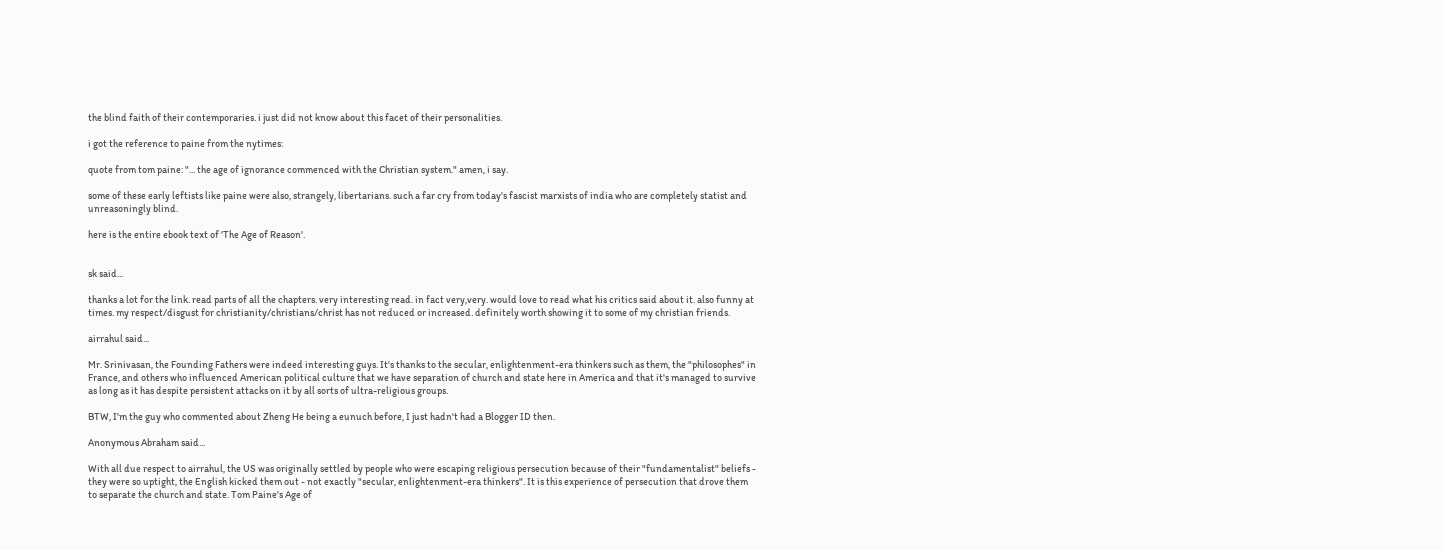the blind faith of their contemporaries. i just did not know about this facet of their personalities.

i got the reference to paine from the nytimes:

quote from tom paine: "... the age of ignorance commenced with the Christian system." amen, i say.

some of these early leftists like paine were also, strangely, libertarians. such a far cry from today's fascist marxists of india who are completely statist and unreasoningly blind.

here is the entire ebook text of 'The Age of Reason'.


sk said...

thanks a lot for the link. read parts of all the chapters. very interesting read. in fact very,very. would love to read what his critics said about it. also funny at times. my respect/disgust for christianity/christians/christ has not reduced or increased. definitely worth showing it to some of my christian friends.

airrahul said...

Mr. Srinivasan, the Founding Fathers were indeed interesting guys. It's thanks to the secular, enlightenment-era thinkers such as them, the "philosophes" in France, and others who influenced American political culture that we have separation of church and state here in America and that it's managed to survive as long as it has despite persistent attacks on it by all sorts of ultra-religious groups.

BTW, I'm the guy who commented about Zheng He being a eunuch before, I just hadn't had a Blogger ID then.

Anonymous Abraham said...

With all due respect to airrahul, the US was originally settled by people who were escaping religious persecution because of their "fundamentalist" beliefs - they were so uptight, the English kicked them out - not exactly "secular, enlightenment-era thinkers". It is this experience of persecution that drove them to separate the church and state. Tom Paine's Age of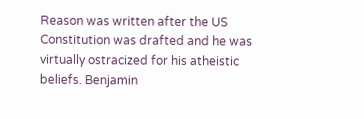Reason was written after the US Constitution was drafted and he was virtually ostracized for his atheistic beliefs. Benjamin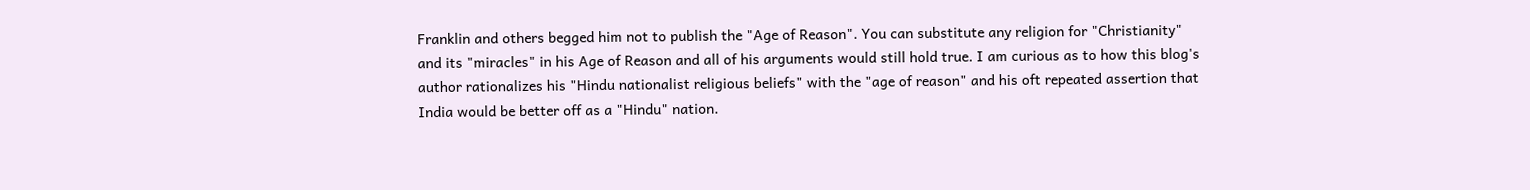Franklin and others begged him not to publish the "Age of Reason". You can substitute any religion for "Christianity" and its "miracles" in his Age of Reason and all of his arguments would still hold true. I am curious as to how this blog's author rationalizes his "Hindu nationalist religious beliefs" with the "age of reason" and his oft repeated assertion that India would be better off as a "Hindu" nation.